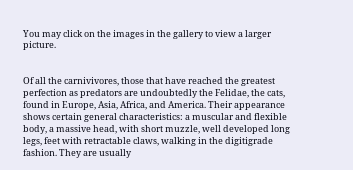You may click on the images in the gallery to view a larger picture.


Of all the carnivivores, those that have reached the greatest perfection as predators are undoubtedly the Felidae, the cats, found in Europe, Asia, Africa, and America. Their appearance shows certain general characteristics: a muscular and flexible body, a massive head, with short muzzle, well developed long legs, feet with retractable claws, walking in the digitigrade fashion. They are usually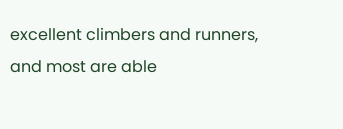excellent climbers and runners, and most are able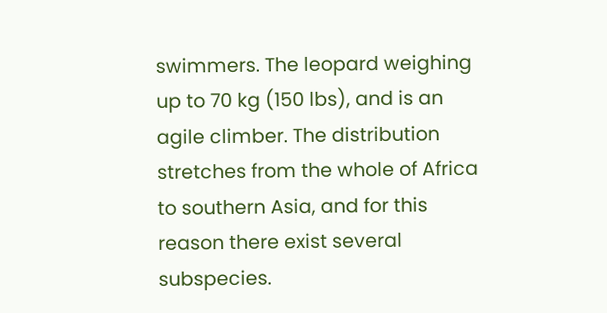swimmers. The leopard weighing up to 70 kg (150 lbs), and is an agile climber. The distribution stretches from the whole of Africa to southern Asia, and for this reason there exist several subspecies.